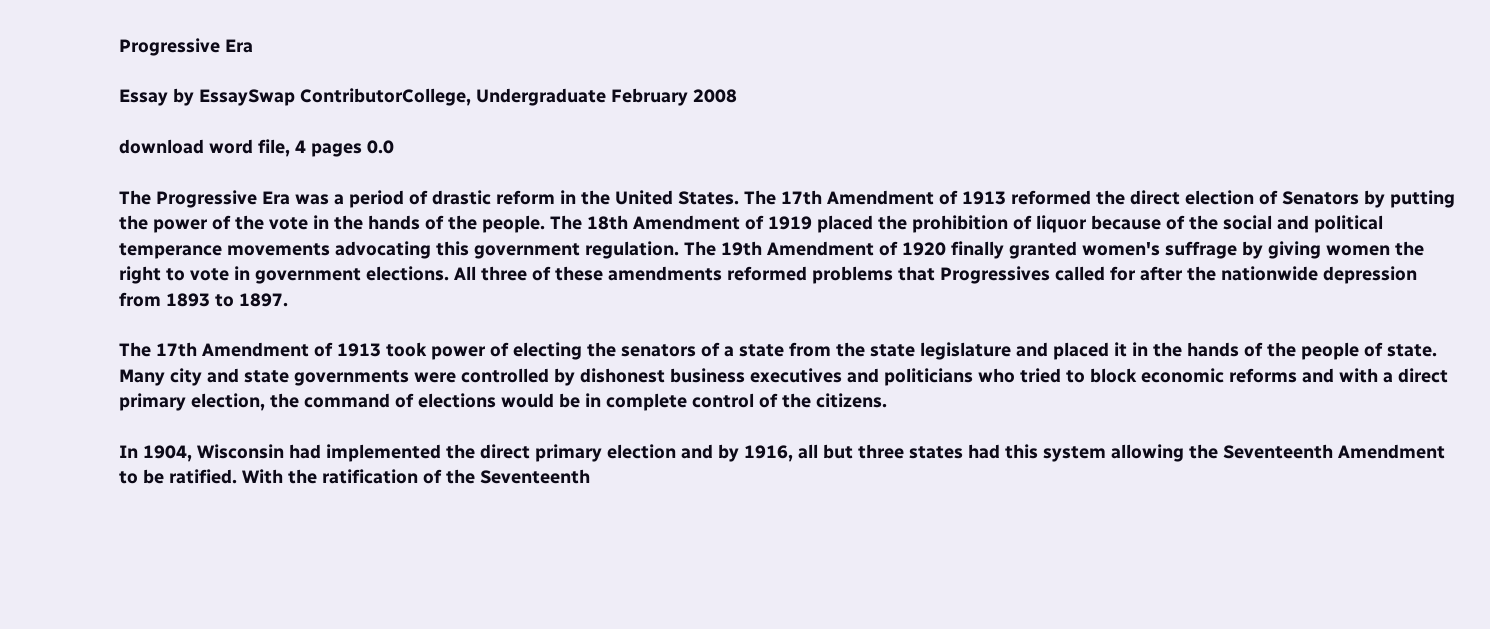Progressive Era

Essay by EssaySwap ContributorCollege, Undergraduate February 2008

download word file, 4 pages 0.0

The Progressive Era was a period of drastic reform in the United States. The 17th Amendment of 1913 reformed the direct election of Senators by putting the power of the vote in the hands of the people. The 18th Amendment of 1919 placed the prohibition of liquor because of the social and political temperance movements advocating this government regulation. The 19th Amendment of 1920 finally granted women's suffrage by giving women the right to vote in government elections. All three of these amendments reformed problems that Progressives called for after the nationwide depression from 1893 to 1897.

The 17th Amendment of 1913 took power of electing the senators of a state from the state legislature and placed it in the hands of the people of state. Many city and state governments were controlled by dishonest business executives and politicians who tried to block economic reforms and with a direct primary election, the command of elections would be in complete control of the citizens.

In 1904, Wisconsin had implemented the direct primary election and by 1916, all but three states had this system allowing the Seventeenth Amendment to be ratified. With the ratification of the Seventeenth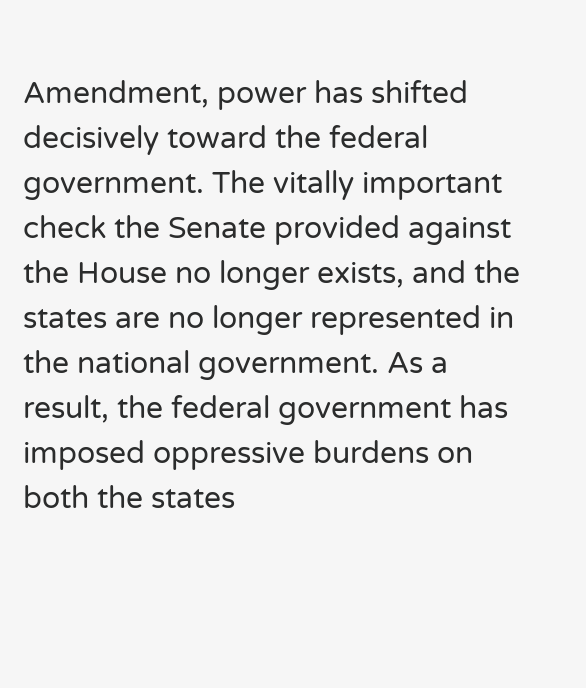Amendment, power has shifted decisively toward the federal government. The vitally important check the Senate provided against the House no longer exists, and the states are no longer represented in the national government. As a result, the federal government has imposed oppressive burdens on both the states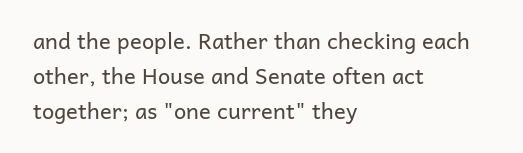and the people. Rather than checking each other, the House and Senate often act together; as "one current" they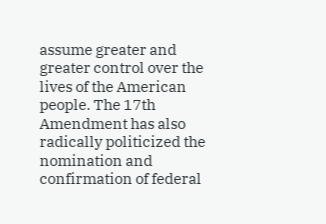assume greater and greater control over the lives of the American people. The 17th Amendment has also radically politicized the nomination and confirmation of federal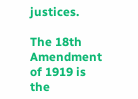justices.

The 18th Amendment of 1919 is the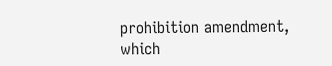prohibition amendment, which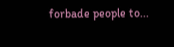forbade people to...